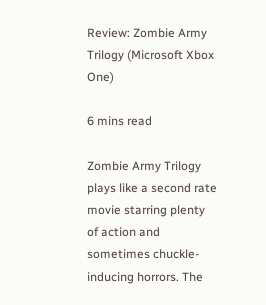Review: Zombie Army Trilogy (Microsoft Xbox One)

6 mins read

Zombie Army Trilogy plays like a second rate movie starring plenty of action and sometimes chuckle-inducing horrors. The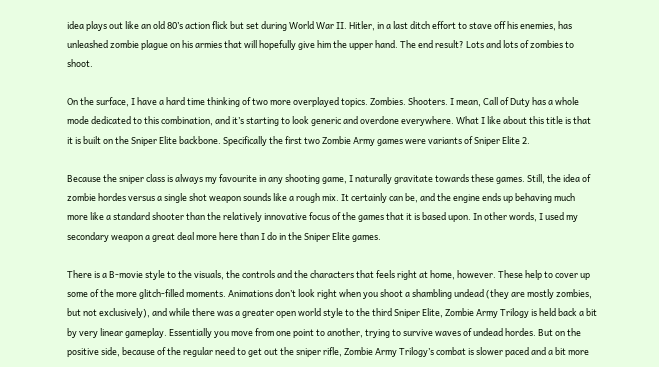idea plays out like an old 80’s action flick but set during World War II. Hitler, in a last ditch effort to stave off his enemies, has unleashed zombie plague on his armies that will hopefully give him the upper hand. The end result? Lots and lots of zombies to shoot.

On the surface, I have a hard time thinking of two more overplayed topics. Zombies. Shooters. I mean, Call of Duty has a whole mode dedicated to this combination, and it’s starting to look generic and overdone everywhere. What I like about this title is that it is built on the Sniper Elite backbone. Specifically the first two Zombie Army games were variants of Sniper Elite 2.

Because the sniper class is always my favourite in any shooting game, I naturally gravitate towards these games. Still, the idea of zombie hordes versus a single shot weapon sounds like a rough mix. It certainly can be, and the engine ends up behaving much more like a standard shooter than the relatively innovative focus of the games that it is based upon. In other words, I used my secondary weapon a great deal more here than I do in the Sniper Elite games.

There is a B-movie style to the visuals, the controls and the characters that feels right at home, however. These help to cover up some of the more glitch-filled moments. Animations don’t look right when you shoot a shambling undead (they are mostly zombies, but not exclusively), and while there was a greater open world style to the third Sniper Elite, Zombie Army Trilogy is held back a bit by very linear gameplay. Essentially you move from one point to another, trying to survive waves of undead hordes. But on the positive side, because of the regular need to get out the sniper rifle, Zombie Army Trilogy’s combat is slower paced and a bit more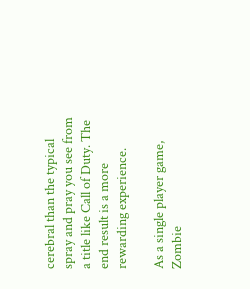cerebral than the typical spray and pray you see from a title like Call of Duty. The end result is a more rewarding experience.

As a single player game, Zombie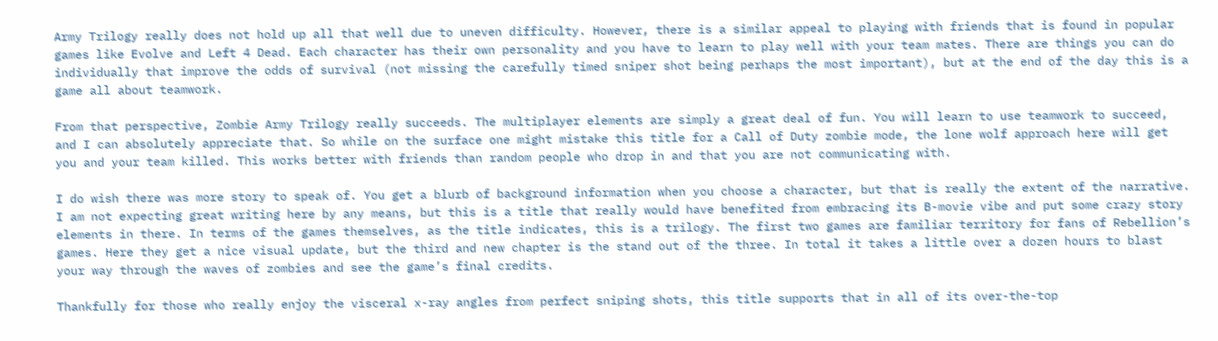Army Trilogy really does not hold up all that well due to uneven difficulty. However, there is a similar appeal to playing with friends that is found in popular games like Evolve and Left 4 Dead. Each character has their own personality and you have to learn to play well with your team mates. There are things you can do individually that improve the odds of survival (not missing the carefully timed sniper shot being perhaps the most important), but at the end of the day this is a game all about teamwork.

From that perspective, Zombie Army Trilogy really succeeds. The multiplayer elements are simply a great deal of fun. You will learn to use teamwork to succeed, and I can absolutely appreciate that. So while on the surface one might mistake this title for a Call of Duty zombie mode, the lone wolf approach here will get you and your team killed. This works better with friends than random people who drop in and that you are not communicating with.

I do wish there was more story to speak of. You get a blurb of background information when you choose a character, but that is really the extent of the narrative. I am not expecting great writing here by any means, but this is a title that really would have benefited from embracing its B-movie vibe and put some crazy story elements in there. In terms of the games themselves, as the title indicates, this is a trilogy. The first two games are familiar territory for fans of Rebellion’s games. Here they get a nice visual update, but the third and new chapter is the stand out of the three. In total it takes a little over a dozen hours to blast your way through the waves of zombies and see the game’s final credits.

Thankfully for those who really enjoy the visceral x-ray angles from perfect sniping shots, this title supports that in all of its over-the-top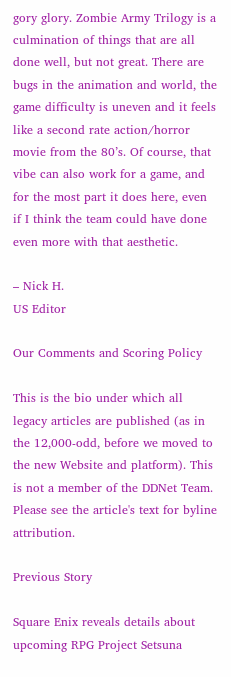gory glory. Zombie Army Trilogy is a culmination of things that are all done well, but not great. There are bugs in the animation and world, the game difficulty is uneven and it feels like a second rate action/horror movie from the 80’s. Of course, that vibe can also work for a game, and for the most part it does here, even if I think the team could have done even more with that aesthetic.

– Nick H.
US Editor

Our Comments and Scoring Policy

This is the bio under which all legacy articles are published (as in the 12,000-odd, before we moved to the new Website and platform). This is not a member of the DDNet Team. Please see the article's text for byline attribution.

Previous Story

Square Enix reveals details about upcoming RPG Project Setsuna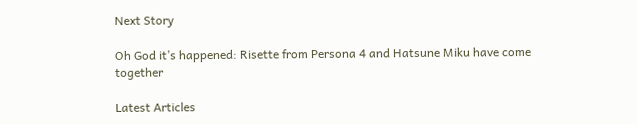Next Story

Oh God it’s happened: Risette from Persona 4 and Hatsune Miku have come together

Latest Articles